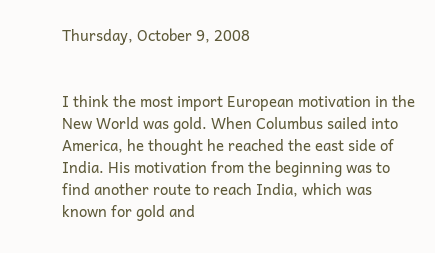Thursday, October 9, 2008


I think the most import European motivation in the New World was gold. When Columbus sailed into America, he thought he reached the east side of India. His motivation from the beginning was to find another route to reach India, which was known for gold and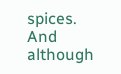spices. And although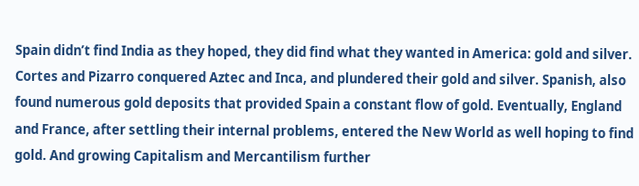Spain didn’t find India as they hoped, they did find what they wanted in America: gold and silver. Cortes and Pizarro conquered Aztec and Inca, and plundered their gold and silver. Spanish, also found numerous gold deposits that provided Spain a constant flow of gold. Eventually, England and France, after settling their internal problems, entered the New World as well hoping to find gold. And growing Capitalism and Mercantilism further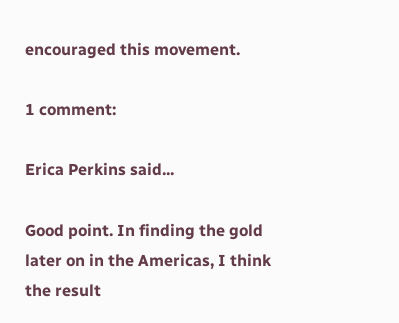encouraged this movement.

1 comment:

Erica Perkins said...

Good point. In finding the gold later on in the Americas, I think the result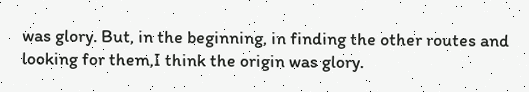was glory. But, in the beginning, in finding the other routes and looking for them,I think the origin was glory.